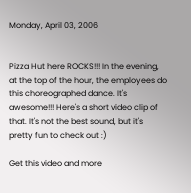Monday, April 03, 2006


Pizza Hut here ROCKS!!! In the evening, at the top of the hour, the employees do this choreographed dance. It's awesome!!! Here's a short video clip of that. It's not the best sound, but it's pretty fun to check out :)

Get this video and more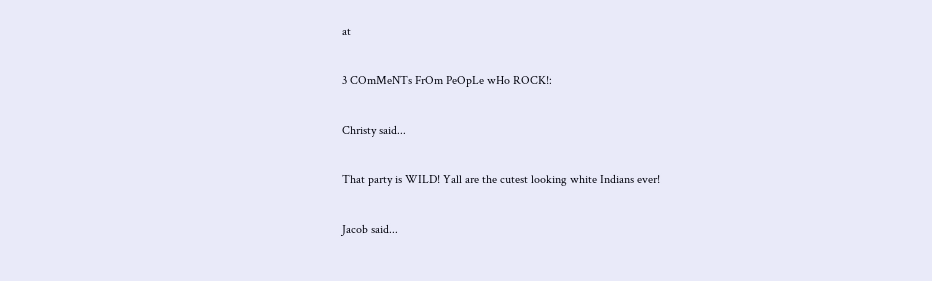at

3 COmMeNTs FrOm PeOpLe wHo ROCK!:

Christy said...

That party is WILD! Yall are the cutest looking white Indians ever!

Jacob said...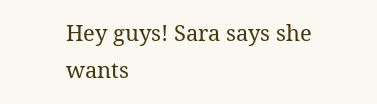Hey guys! Sara says she wants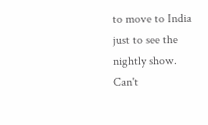to move to India just to see the nightly show. Can't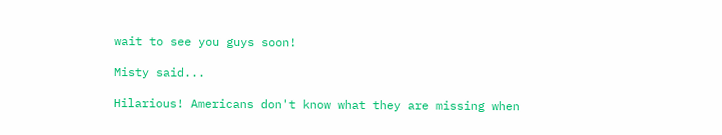wait to see you guys soon!

Misty said...

Hilarious! Americans don't know what they are missing when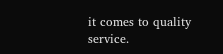it comes to quality service.